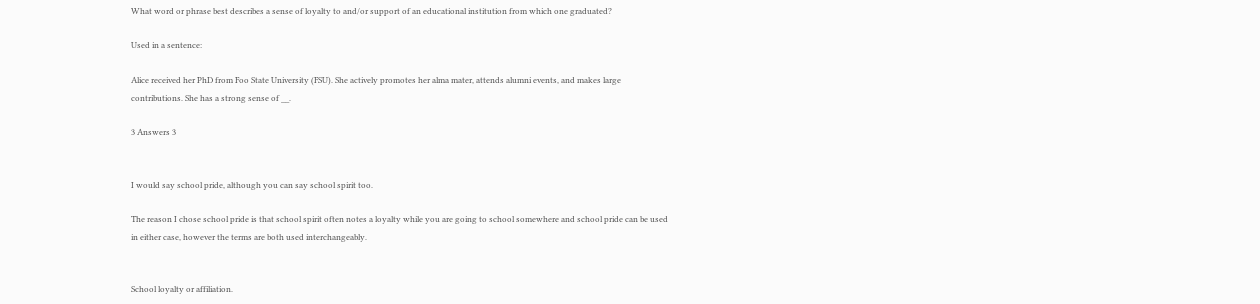What word or phrase best describes a sense of loyalty to and/or support of an educational institution from which one graduated?

Used in a sentence:

Alice received her PhD from Foo State University (FSU). She actively promotes her alma mater, attends alumni events, and makes large contributions. She has a strong sense of __.

3 Answers 3


I would say school pride, although you can say school spirit too.

The reason I chose school pride is that school spirit often notes a loyalty while you are going to school somewhere and school pride can be used in either case, however the terms are both used interchangeably.


School loyalty or affiliation.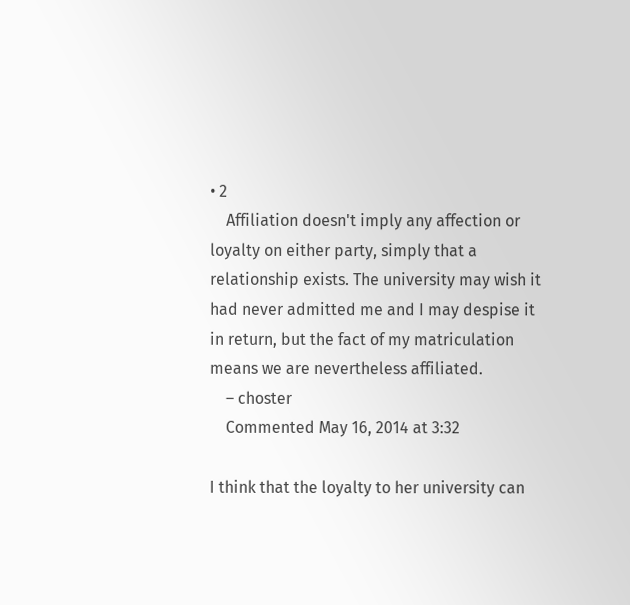• 2
    Affiliation doesn't imply any affection or loyalty on either party, simply that a relationship exists. The university may wish it had never admitted me and I may despise it in return, but the fact of my matriculation means we are nevertheless affiliated.
    – choster
    Commented May 16, 2014 at 3:32

I think that the loyalty to her university can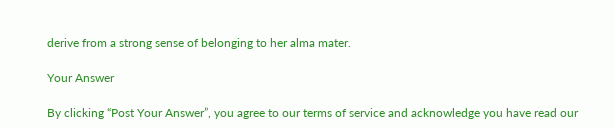derive from a strong sense of belonging to her alma mater.

Your Answer

By clicking “Post Your Answer”, you agree to our terms of service and acknowledge you have read our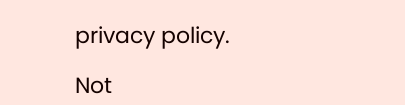privacy policy.

Not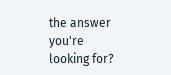the answer you're looking for?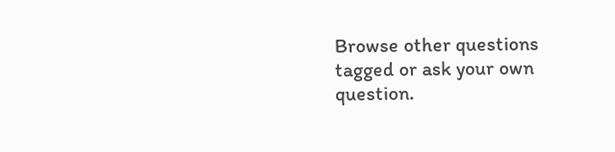Browse other questions tagged or ask your own question.